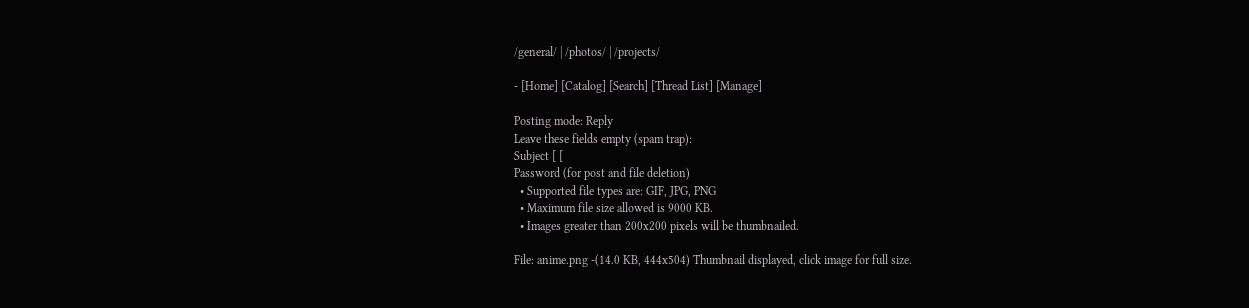/general/ | /photos/ | /projects/

- [Home] [Catalog] [Search] [Thread List] [Manage]

Posting mode: Reply
Leave these fields empty (spam trap):
Subject [ [
Password (for post and file deletion)
  • Supported file types are: GIF, JPG, PNG
  • Maximum file size allowed is 9000 KB.
  • Images greater than 200x200 pixels will be thumbnailed.

File: anime.png -(14.0 KB, 444x504) Thumbnail displayed, click image for full size.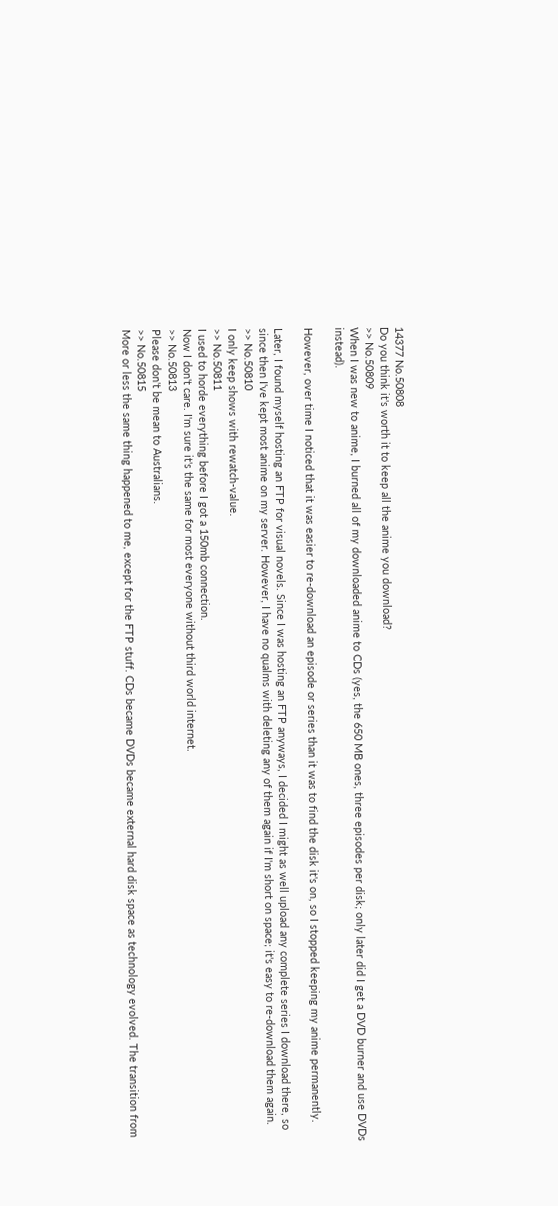14377 No.50808
Do you think it's worth it to keep all the anime you download?
>> No.50809
When I was new to anime, I burned all of my downloaded anime to CDs (yes, the 650 MB ones, three episodes per disk; only later did I get a DVD burner and use DVDs instead).

However, over time I noticed that it was easier to re-download an episode or series than it was to find the disk it's on, so I stopped keeping my anime permanently.

Later, I found myself hosting an FTP for visual novels. Since I was hosting an FTP anyways, I decided I might as well upload any complete series I download there, so since then I've kept most anime on my server. However, I have no qualms with deleting any of them again if I'm short on space; it's easy to re-download them again.
>> No.50810
I only keep shows with rewatch-value.
>> No.50811
I used to horde everything before I got a 150mb connection.
Now I don't care. I'm sure it's the same for most everyone without third world internet.
>> No.50813
Please don't be mean to Australians.
>> No.50815
More or less the same thing happened to me, except for the FTP stuff. CDs became DVDs became external hard disk space as technology evolved. The transition from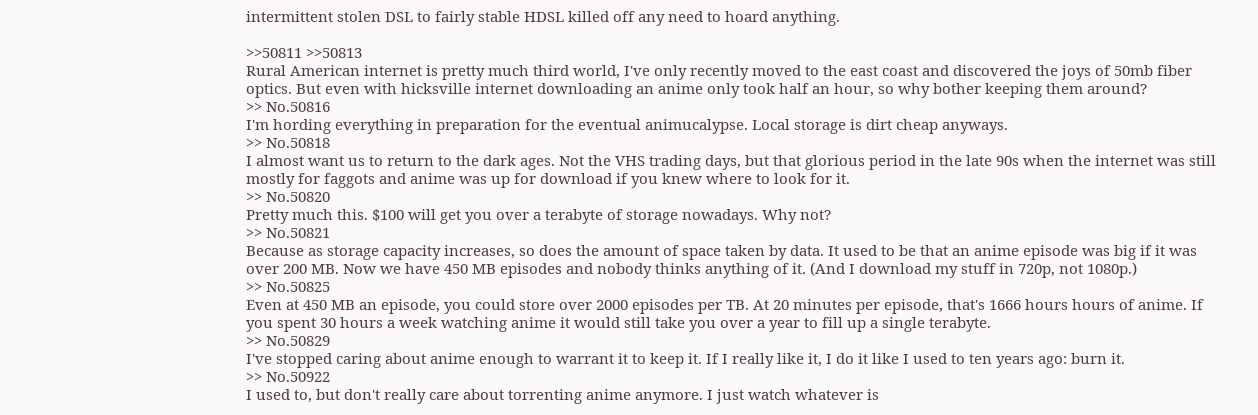intermittent stolen DSL to fairly stable HDSL killed off any need to hoard anything.

>>50811 >>50813
Rural American internet is pretty much third world, I've only recently moved to the east coast and discovered the joys of 50mb fiber optics. But even with hicksville internet downloading an anime only took half an hour, so why bother keeping them around?
>> No.50816
I'm hording everything in preparation for the eventual animucalypse. Local storage is dirt cheap anyways.
>> No.50818
I almost want us to return to the dark ages. Not the VHS trading days, but that glorious period in the late 90s when the internet was still mostly for faggots and anime was up for download if you knew where to look for it.
>> No.50820
Pretty much this. $100 will get you over a terabyte of storage nowadays. Why not?
>> No.50821
Because as storage capacity increases, so does the amount of space taken by data. It used to be that an anime episode was big if it was over 200 MB. Now we have 450 MB episodes and nobody thinks anything of it. (And I download my stuff in 720p, not 1080p.)
>> No.50825
Even at 450 MB an episode, you could store over 2000 episodes per TB. At 20 minutes per episode, that's 1666 hours hours of anime. If you spent 30 hours a week watching anime it would still take you over a year to fill up a single terabyte.
>> No.50829
I've stopped caring about anime enough to warrant it to keep it. If I really like it, I do it like I used to ten years ago: burn it.
>> No.50922
I used to, but don't really care about torrenting anime anymore. I just watch whatever is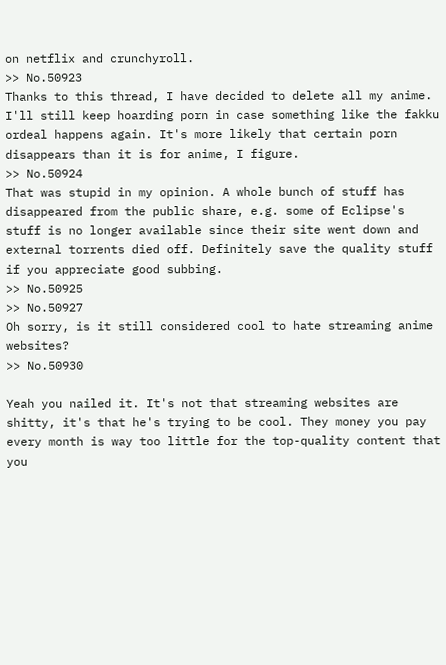on netflix and crunchyroll.
>> No.50923
Thanks to this thread, I have decided to delete all my anime. I'll still keep hoarding porn in case something like the fakku ordeal happens again. It's more likely that certain porn disappears than it is for anime, I figure.
>> No.50924
That was stupid in my opinion. A whole bunch of stuff has disappeared from the public share, e.g. some of Eclipse's stuff is no longer available since their site went down and external torrents died off. Definitely save the quality stuff if you appreciate good subbing.
>> No.50925
>> No.50927
Oh sorry, is it still considered cool to hate streaming anime websites?
>> No.50930

Yeah you nailed it. It's not that streaming websites are shitty, it's that he's trying to be cool. They money you pay every month is way too little for the top-quality content that you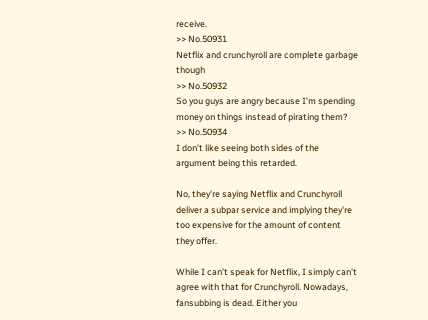receive.
>> No.50931
Netflix and crunchyroll are complete garbage though
>> No.50932
So you guys are angry because I'm spending money on things instead of pirating them?
>> No.50934
I don't like seeing both sides of the argument being this retarded.

No, they're saying Netflix and Crunchyroll deliver a subpar service and implying they're too expensive for the amount of content they offer.

While I can't speak for Netflix, I simply can't agree with that for Crunchyroll. Nowadays, fansubbing is dead. Either you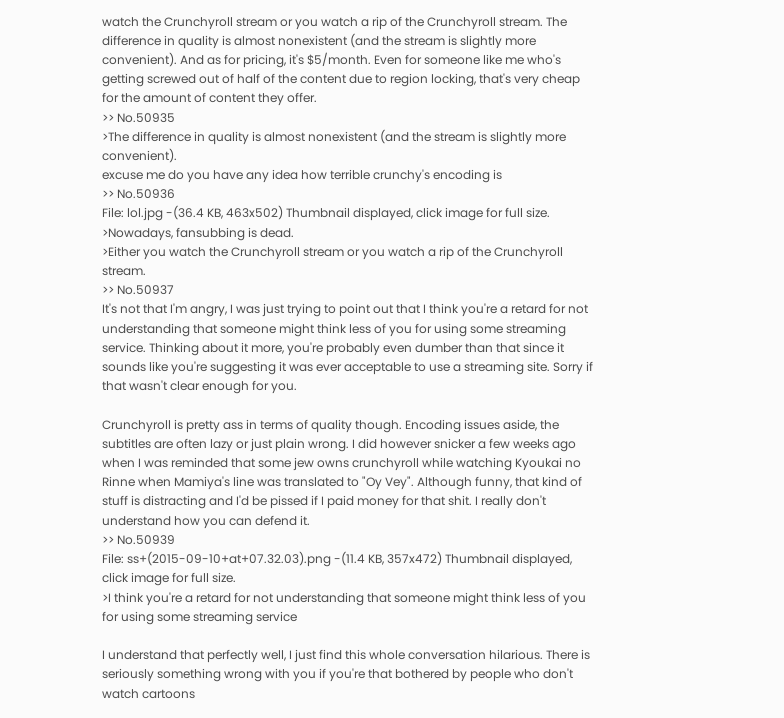watch the Crunchyroll stream or you watch a rip of the Crunchyroll stream. The difference in quality is almost nonexistent (and the stream is slightly more convenient). And as for pricing, it's $5/month. Even for someone like me who's getting screwed out of half of the content due to region locking, that's very cheap for the amount of content they offer.
>> No.50935
>The difference in quality is almost nonexistent (and the stream is slightly more convenient).
excuse me do you have any idea how terrible crunchy's encoding is
>> No.50936
File: lol.jpg -(36.4 KB, 463x502) Thumbnail displayed, click image for full size.
>Nowadays, fansubbing is dead.
>Either you watch the Crunchyroll stream or you watch a rip of the Crunchyroll stream.
>> No.50937
It's not that I'm angry, I was just trying to point out that I think you're a retard for not understanding that someone might think less of you for using some streaming service. Thinking about it more, you're probably even dumber than that since it sounds like you're suggesting it was ever acceptable to use a streaming site. Sorry if that wasn't clear enough for you.

Crunchyroll is pretty ass in terms of quality though. Encoding issues aside, the subtitles are often lazy or just plain wrong. I did however snicker a few weeks ago when I was reminded that some jew owns crunchyroll while watching Kyoukai no Rinne when Mamiya's line was translated to "Oy Vey". Although funny, that kind of stuff is distracting and I'd be pissed if I paid money for that shit. I really don't understand how you can defend it.
>> No.50939
File: ss+(2015-09-10+at+07.32.03).png -(11.4 KB, 357x472) Thumbnail displayed, click image for full size.
>I think you're a retard for not understanding that someone might think less of you for using some streaming service

I understand that perfectly well, I just find this whole conversation hilarious. There is seriously something wrong with you if you're that bothered by people who don't watch cartoons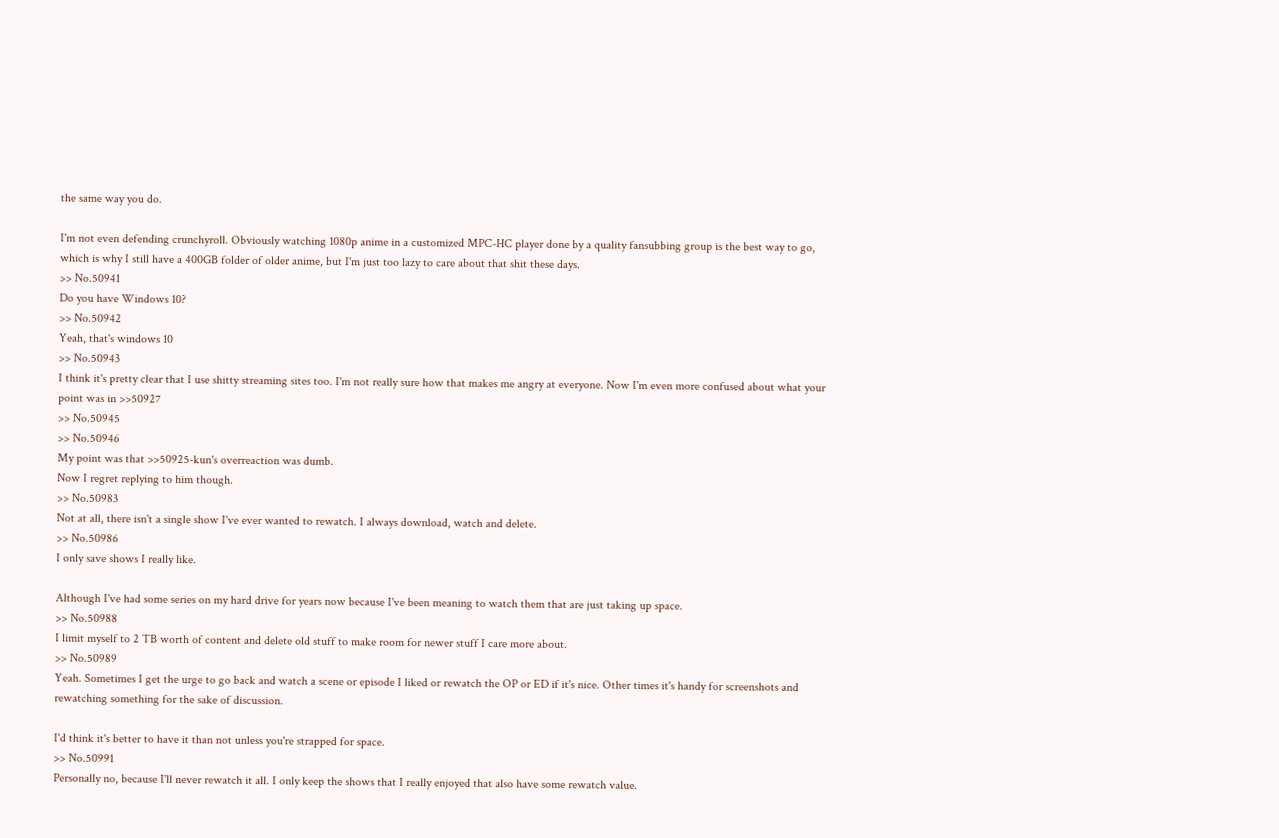the same way you do.

I'm not even defending crunchyroll. Obviously watching 1080p anime in a customized MPC-HC player done by a quality fansubbing group is the best way to go, which is why I still have a 400GB folder of older anime, but I'm just too lazy to care about that shit these days.
>> No.50941
Do you have Windows 10?
>> No.50942
Yeah, that's windows 10
>> No.50943
I think it's pretty clear that I use shitty streaming sites too. I'm not really sure how that makes me angry at everyone. Now I'm even more confused about what your point was in >>50927
>> No.50945
>> No.50946
My point was that >>50925-kun's overreaction was dumb.
Now I regret replying to him though.
>> No.50983
Not at all, there isn't a single show I've ever wanted to rewatch. I always download, watch and delete.
>> No.50986
I only save shows I really like.

Although I've had some series on my hard drive for years now because I've been meaning to watch them that are just taking up space.
>> No.50988
I limit myself to 2 TB worth of content and delete old stuff to make room for newer stuff I care more about.
>> No.50989
Yeah. Sometimes I get the urge to go back and watch a scene or episode I liked or rewatch the OP or ED if it's nice. Other times it's handy for screenshots and rewatching something for the sake of discussion.

I'd think it's better to have it than not unless you're strapped for space.
>> No.50991
Personally no, because I'll never rewatch it all. I only keep the shows that I really enjoyed that also have some rewatch value.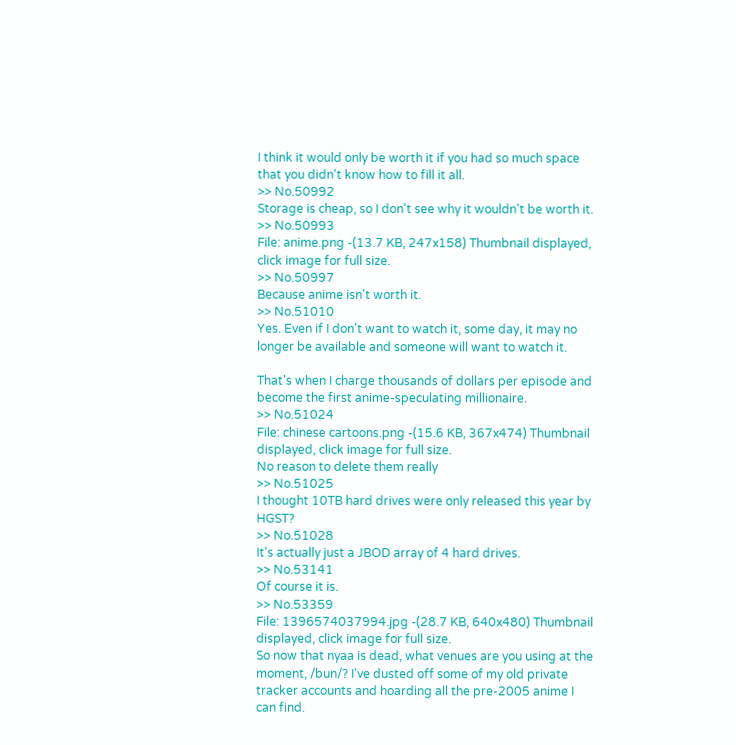I think it would only be worth it if you had so much space that you didn't know how to fill it all.
>> No.50992
Storage is cheap, so I don't see why it wouldn't be worth it.
>> No.50993
File: anime.png -(13.7 KB, 247x158) Thumbnail displayed, click image for full size.
>> No.50997
Because anime isn't worth it.
>> No.51010
Yes. Even if I don't want to watch it, some day, it may no longer be available and someone will want to watch it.

That's when I charge thousands of dollars per episode and become the first anime-speculating millionaire.
>> No.51024
File: chinese cartoons.png -(15.6 KB, 367x474) Thumbnail displayed, click image for full size.
No reason to delete them really
>> No.51025
I thought 10TB hard drives were only released this year by HGST?
>> No.51028
It's actually just a JBOD array of 4 hard drives.
>> No.53141
Of course it is.
>> No.53359
File: 1396574037994.jpg -(28.7 KB, 640x480) Thumbnail displayed, click image for full size.
So now that nyaa is dead, what venues are you using at the moment, /bun/? I've dusted off some of my old private tracker accounts and hoarding all the pre-2005 anime I can find.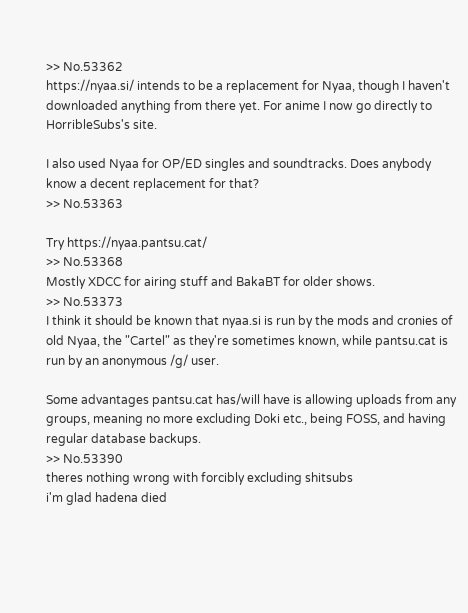>> No.53362
https://nyaa.si/ intends to be a replacement for Nyaa, though I haven't downloaded anything from there yet. For anime I now go directly to HorribleSubs's site.

I also used Nyaa for OP/ED singles and soundtracks. Does anybody know a decent replacement for that?
>> No.53363

Try https://nyaa.pantsu.cat/
>> No.53368
Mostly XDCC for airing stuff and BakaBT for older shows.
>> No.53373
I think it should be known that nyaa.si is run by the mods and cronies of old Nyaa, the "Cartel" as they're sometimes known, while pantsu.cat is run by an anonymous /g/ user.

Some advantages pantsu.cat has/will have is allowing uploads from any groups, meaning no more excluding Doki etc., being FOSS, and having regular database backups.
>> No.53390
theres nothing wrong with forcibly excluding shitsubs
i'm glad hadena died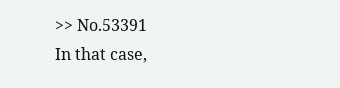>> No.53391
In that case,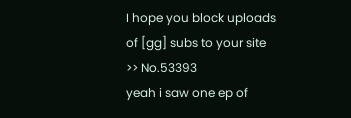I hope you block uploads of [gg] subs to your site
>> No.53393
yeah i saw one ep of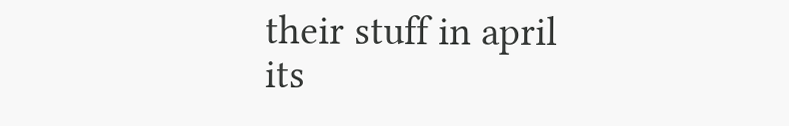their stuff in april
its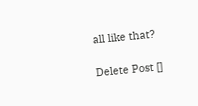all like that?

Delete Post []